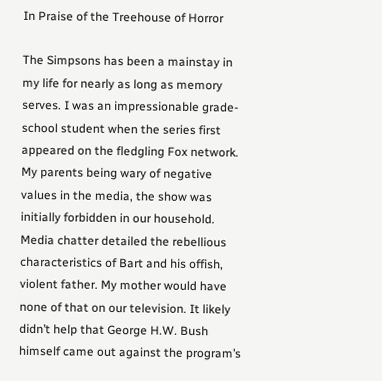In Praise of the Treehouse of Horror

The Simpsons has been a mainstay in my life for nearly as long as memory serves. I was an impressionable grade-school student when the series first appeared on the fledgling Fox network. My parents being wary of negative values in the media, the show was initially forbidden in our household. Media chatter detailed the rebellious characteristics of Bart and his offish, violent father. My mother would have none of that on our television. It likely didn’t help that George H.W. Bush himself came out against the program’s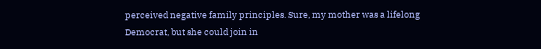perceived negative family principles. Sure, my mother was a lifelong Democrat, but she could join in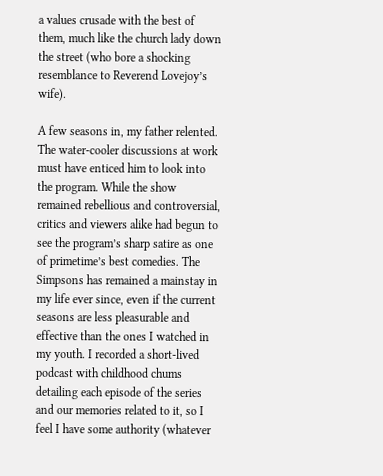a values crusade with the best of them, much like the church lady down the street (who bore a shocking resemblance to Reverend Lovejoy’s wife).

A few seasons in, my father relented. The water-cooler discussions at work must have enticed him to look into the program. While the show remained rebellious and controversial, critics and viewers alike had begun to see the program’s sharp satire as one of primetime’s best comedies. The Simpsons has remained a mainstay in my life ever since, even if the current seasons are less pleasurable and effective than the ones I watched in my youth. I recorded a short-lived podcast with childhood chums detailing each episode of the series and our memories related to it, so I feel I have some authority (whatever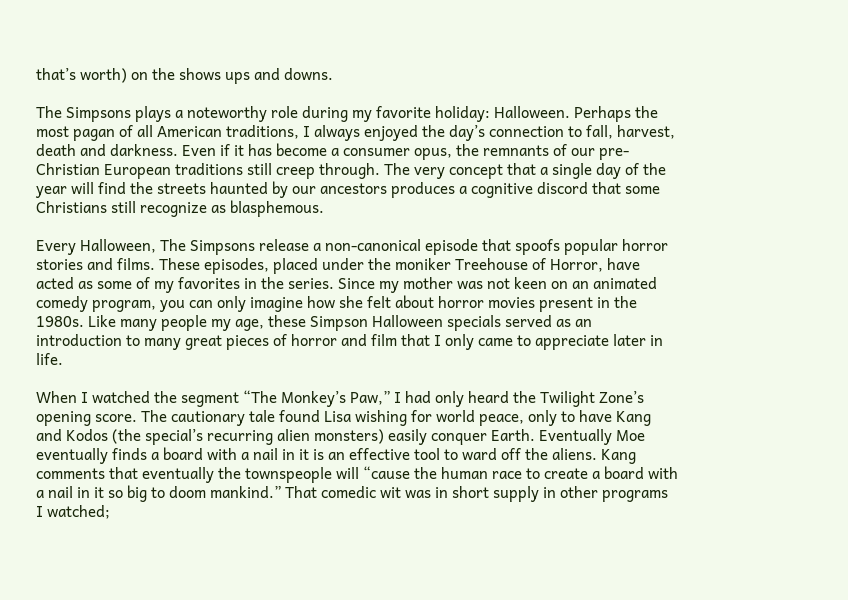that’s worth) on the shows ups and downs.

The Simpsons plays a noteworthy role during my favorite holiday: Halloween. Perhaps the most pagan of all American traditions, I always enjoyed the day’s connection to fall, harvest, death and darkness. Even if it has become a consumer opus, the remnants of our pre-Christian European traditions still creep through. The very concept that a single day of the year will find the streets haunted by our ancestors produces a cognitive discord that some Christians still recognize as blasphemous.

Every Halloween, The Simpsons release a non-canonical episode that spoofs popular horror stories and films. These episodes, placed under the moniker Treehouse of Horror, have acted as some of my favorites in the series. Since my mother was not keen on an animated comedy program, you can only imagine how she felt about horror movies present in the 1980s. Like many people my age, these Simpson Halloween specials served as an introduction to many great pieces of horror and film that I only came to appreciate later in life.

When I watched the segment “The Monkey’s Paw,” I had only heard the Twilight Zone’s opening score. The cautionary tale found Lisa wishing for world peace, only to have Kang and Kodos (the special’s recurring alien monsters) easily conquer Earth. Eventually Moe eventually finds a board with a nail in it is an effective tool to ward off the aliens. Kang comments that eventually the townspeople will “cause the human race to create a board with a nail in it so big to doom mankind.” That comedic wit was in short supply in other programs I watched;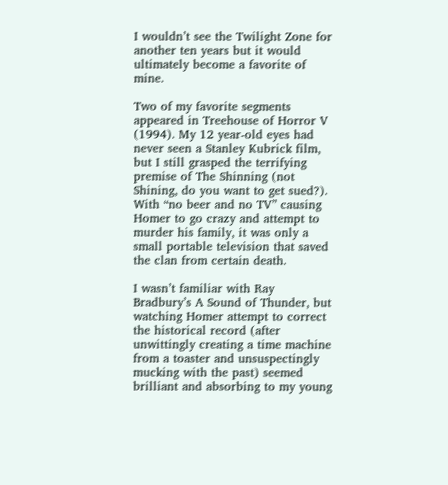I wouldn’t see the Twilight Zone for another ten years but it would ultimately become a favorite of mine.

Two of my favorite segments appeared in Treehouse of Horror V (1994). My 12 year-old eyes had never seen a Stanley Kubrick film, but I still grasped the terrifying premise of The Shinning (not Shining, do you want to get sued?). With “no beer and no TV” causing Homer to go crazy and attempt to murder his family, it was only a small portable television that saved the clan from certain death.

I wasn’t familiar with Ray Bradbury’s A Sound of Thunder, but watching Homer attempt to correct the historical record (after unwittingly creating a time machine from a toaster and unsuspectingly mucking with the past) seemed brilliant and absorbing to my young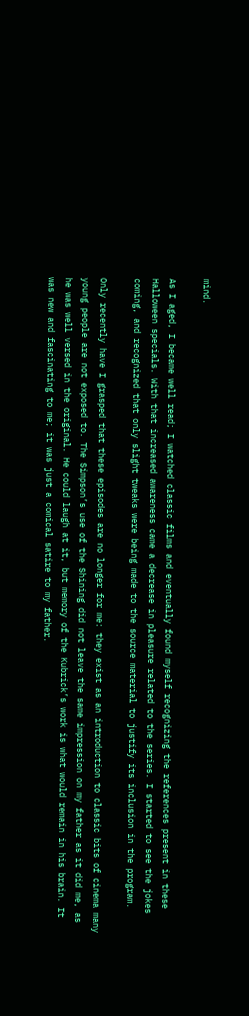mind.

As I aged, I became well read; I watched classic films and eventually found myself recognizing the references present in these Halloween specials. With that increased awareness came a decrease in pleasure related to the series. I started to see the jokes coming, and recognized that only slight tweaks were being made to the source material to justify its inclusion in the program.

Only recently have I grasped that these episodes are no longer for me: they exist as an introduction to classic bits of cinema many young people are not exposed to. The Simpson’s use of the Shining did not leave the same impression on my father as it did me, as he was well versed in the original. He could laugh at it, but memory of the Kubrick’s work is what would remain in his brain. It was new and fascinating to me; it was just a comical satire to my father.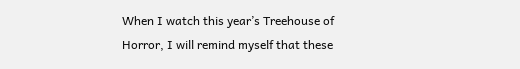When I watch this year’s Treehouse of Horror, I will remind myself that these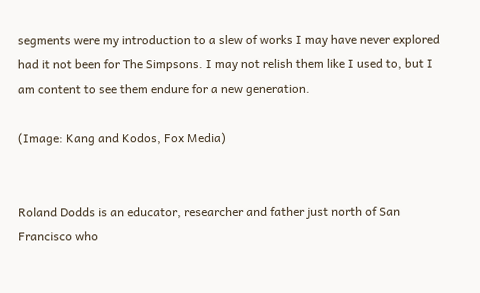segments were my introduction to a slew of works I may have never explored had it not been for The Simpsons. I may not relish them like I used to, but I am content to see them endure for a new generation.

(Image: Kang and Kodos, Fox Media)


Roland Dodds is an educator, researcher and father just north of San Francisco who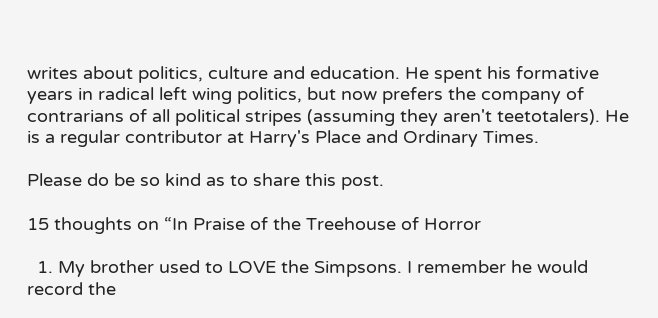writes about politics, culture and education. He spent his formative years in radical left wing politics, but now prefers the company of contrarians of all political stripes (assuming they aren't teetotalers). He is a regular contributor at Harry's Place and Ordinary Times.

Please do be so kind as to share this post.

15 thoughts on “In Praise of the Treehouse of Horror

  1. My brother used to LOVE the Simpsons. I remember he would record the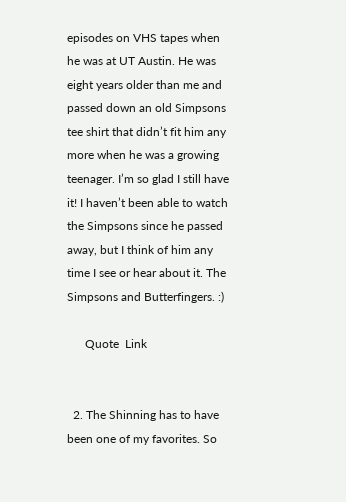episodes on VHS tapes when he was at UT Austin. He was eight years older than me and passed down an old Simpsons tee shirt that didn’t fit him any more when he was a growing teenager. I’m so glad I still have it! I haven’t been able to watch the Simpsons since he passed away, but I think of him any time I see or hear about it. The Simpsons and Butterfingers. :)

      Quote  Link


  2. The Shinning has to have been one of my favorites. So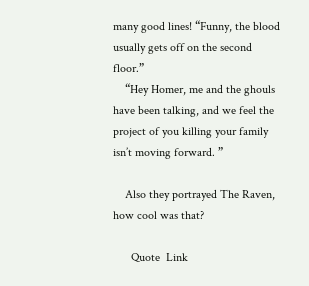many good lines! “Funny, the blood usually gets off on the second floor.”
    “Hey Homer, me and the ghouls have been talking, and we feel the project of you killing your family isn’t moving forward. ”

    Also they portrayed The Raven, how cool was that?

      Quote  Link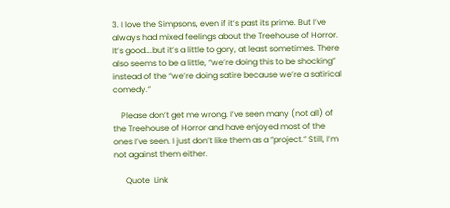3. I love the Simpsons, even if it’s past its prime. But I’ve always had mixed feelings about the Treehouse of Horror. It’s good….but it’s a little to gory, at least sometimes. There also seems to be a little, “we’re doing this to be shocking” instead of the “we’re doing satire because we’re a satirical comedy.”

    Please don’t get me wrong. I’ve seen many (not all) of the Treehouse of Horror and have enjoyed most of the ones I’ve seen. I just don’t like them as a “project.” Still, I’m not against them either.

      Quote  Link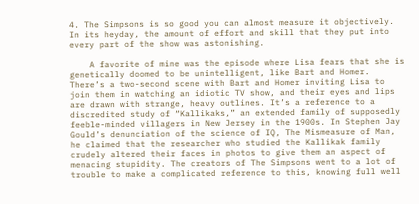4. The Simpsons is so good you can almost measure it objectively. In its heyday, the amount of effort and skill that they put into every part of the show was astonishing.

    A favorite of mine was the episode where Lisa fears that she is genetically doomed to be unintelligent, like Bart and Homer. There’s a two-second scene with Bart and Homer inviting Lisa to join them in watching an idiotic TV show, and their eyes and lips are drawn with strange, heavy outlines. It’s a reference to a discredited study of “Kallikaks,” an extended family of supposedly feeble-minded villagers in New Jersey in the 1900s. In Stephen Jay Gould’s denunciation of the science of IQ, The Mismeasure of Man, he claimed that the researcher who studied the Kallikak family crudely altered their faces in photos to give them an aspect of menacing stupidity. The creators of The Simpsons went to a lot of trouble to make a complicated reference to this, knowing full well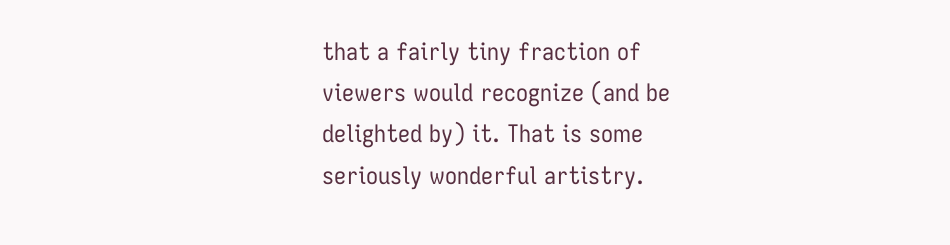that a fairly tiny fraction of viewers would recognize (and be delighted by) it. That is some seriously wonderful artistry.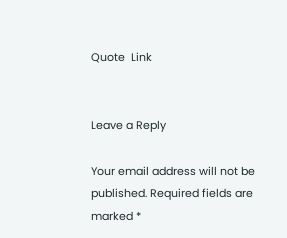Quote  Link


Leave a Reply

Your email address will not be published. Required fields are marked *